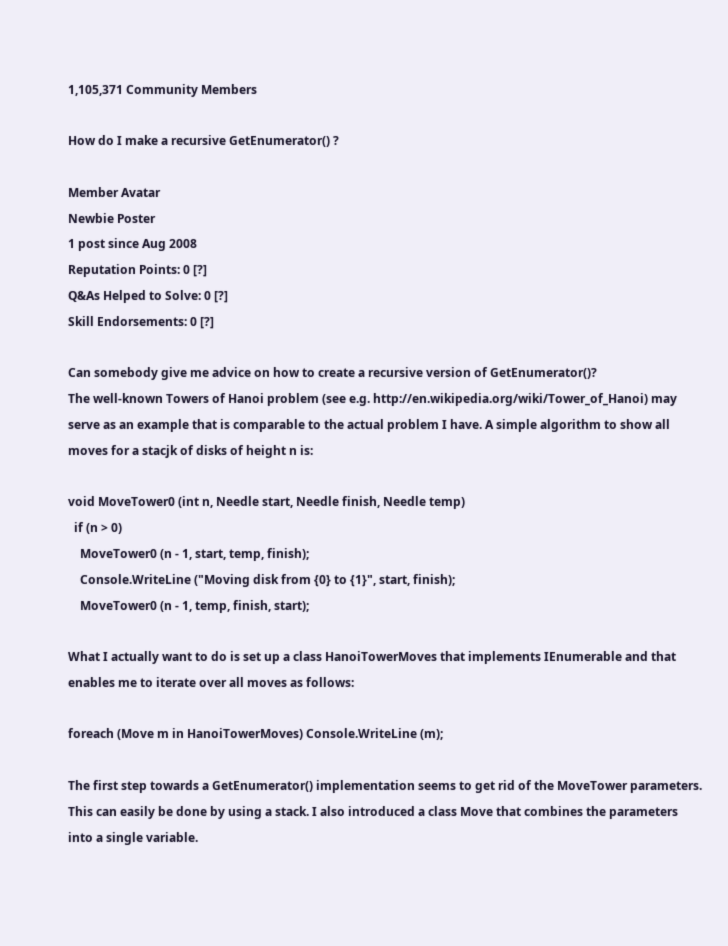1,105,371 Community Members

How do I make a recursive GetEnumerator() ?

Member Avatar
Newbie Poster
1 post since Aug 2008
Reputation Points: 0 [?]
Q&As Helped to Solve: 0 [?]
Skill Endorsements: 0 [?]

Can somebody give me advice on how to create a recursive version of GetEnumerator()?
The well-known Towers of Hanoi problem (see e.g. http://en.wikipedia.org/wiki/Tower_of_Hanoi) may serve as an example that is comparable to the actual problem I have. A simple algorithm to show all moves for a stacjk of disks of height n is:

void MoveTower0 (int n, Needle start, Needle finish, Needle temp)
  if (n > 0)
    MoveTower0 (n - 1, start, temp, finish);
    Console.WriteLine ("Moving disk from {0} to {1}", start, finish);
    MoveTower0 (n - 1, temp, finish, start);

What I actually want to do is set up a class HanoiTowerMoves that implements IEnumerable and that enables me to iterate over all moves as follows:

foreach (Move m in HanoiTowerMoves) Console.WriteLine (m);

The first step towards a GetEnumerator() implementation seems to get rid of the MoveTower parameters. This can easily be done by using a stack. I also introduced a class Move that combines the parameters into a single variable.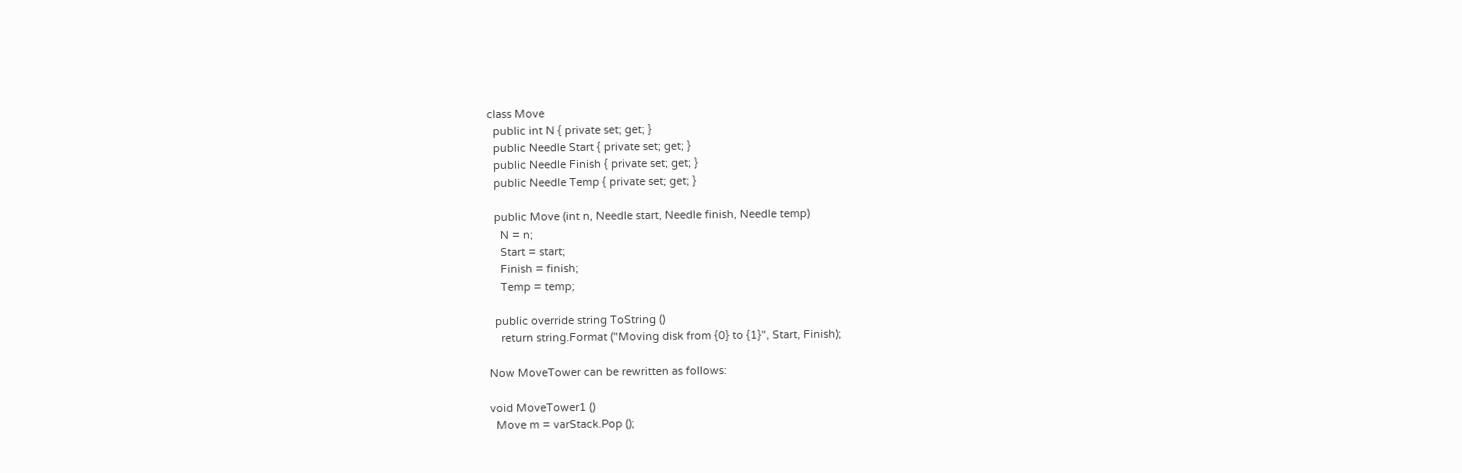class Move
  public int N { private set; get; }
  public Needle Start { private set; get; }
  public Needle Finish { private set; get; }
  public Needle Temp { private set; get; }

  public Move (int n, Needle start, Needle finish, Needle temp)
    N = n;
    Start = start;
    Finish = finish;
    Temp = temp;

  public override string ToString ()
    return string.Format ("Moving disk from {0} to {1}", Start, Finish);

Now MoveTower can be rewritten as follows:

void MoveTower1 ()
  Move m = varStack.Pop ();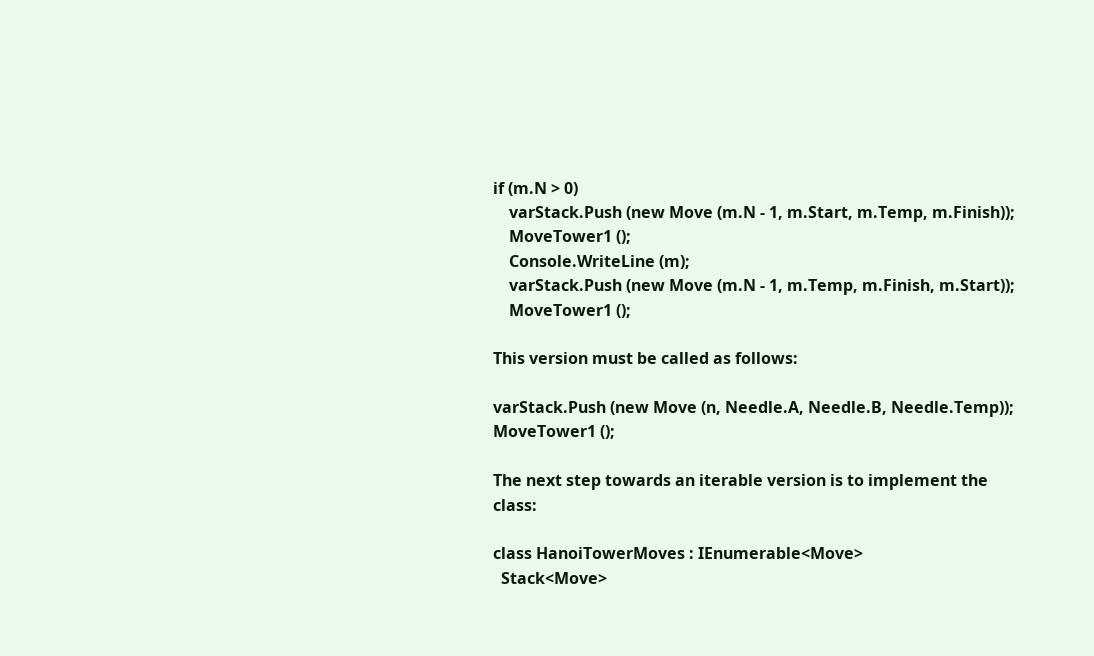if (m.N > 0)
    varStack.Push (new Move (m.N - 1, m.Start, m.Temp, m.Finish));
    MoveTower1 ();
    Console.WriteLine (m);
    varStack.Push (new Move (m.N - 1, m.Temp, m.Finish, m.Start));
    MoveTower1 ();

This version must be called as follows:

varStack.Push (new Move (n, Needle.A, Needle.B, Needle.Temp));
MoveTower1 ();

The next step towards an iterable version is to implement the class:

class HanoiTowerMoves : IEnumerable<Move>
  Stack<Move>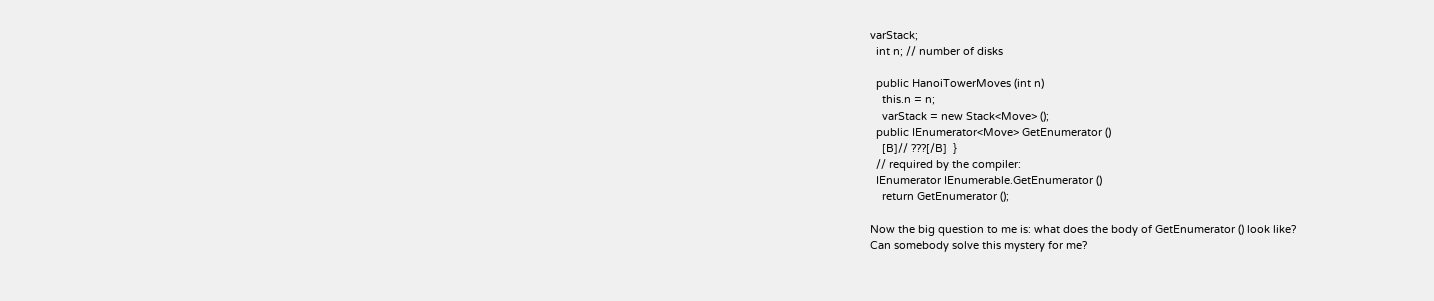varStack;
  int n; // number of disks

  public HanoiTowerMoves (int n)
    this.n = n;
    varStack = new Stack<Move> ();
  public IEnumerator<Move> GetEnumerator ()
    [B]// ???[/B]  }
  // required by the compiler:
  IEnumerator IEnumerable.GetEnumerator ()
    return GetEnumerator ();

Now the big question to me is: what does the body of GetEnumerator () look like?
Can somebody solve this mystery for me?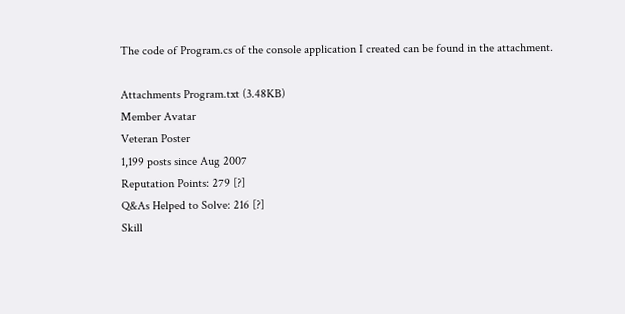The code of Program.cs of the console application I created can be found in the attachment.

Attachments Program.txt (3.48KB)
Member Avatar
Veteran Poster
1,199 posts since Aug 2007
Reputation Points: 279 [?]
Q&As Helped to Solve: 216 [?]
Skill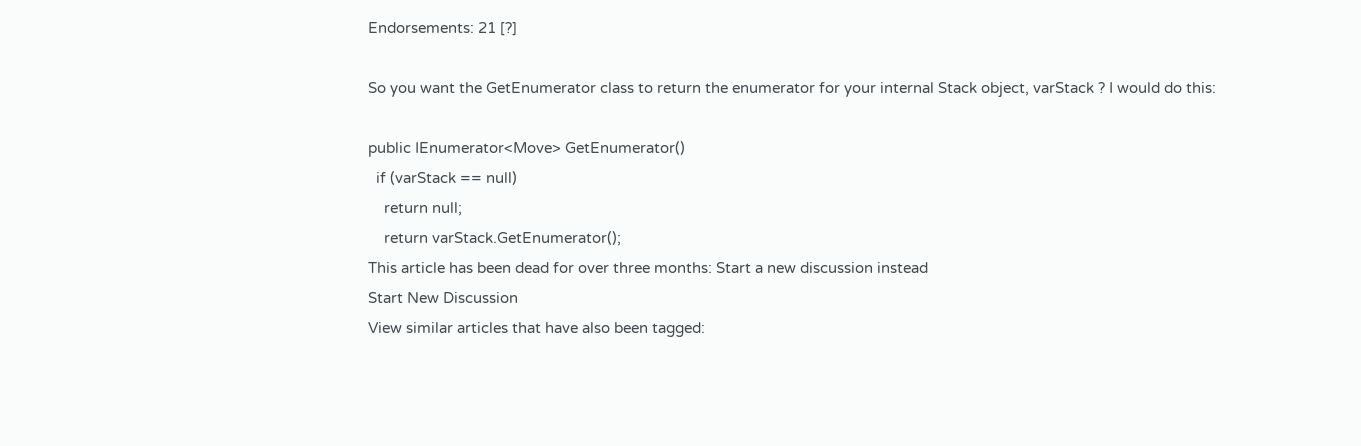Endorsements: 21 [?]

So you want the GetEnumerator class to return the enumerator for your internal Stack object, varStack ? I would do this:

public IEnumerator<Move> GetEnumerator()
  if (varStack == null)
    return null;
    return varStack.GetEnumerator();
This article has been dead for over three months: Start a new discussion instead
Start New Discussion
View similar articles that have also been tagged: